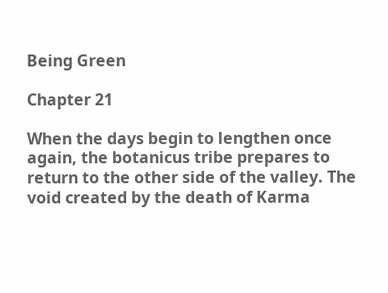Being Green

Chapter 21

When the days begin to lengthen once again, the botanicus tribe prepares to return to the other side of the valley. The void created by the death of Karma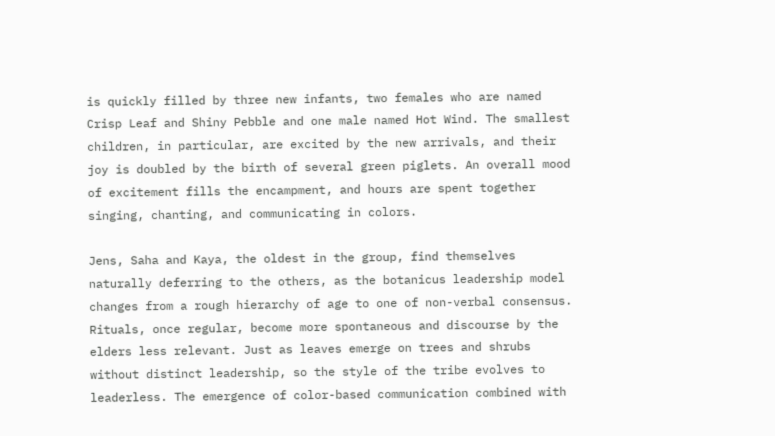is quickly filled by three new infants, two females who are named Crisp Leaf and Shiny Pebble and one male named Hot Wind. The smallest children, in particular, are excited by the new arrivals, and their joy is doubled by the birth of several green piglets. An overall mood of excitement fills the encampment, and hours are spent together singing, chanting, and communicating in colors.

Jens, Saha and Kaya, the oldest in the group, find themselves naturally deferring to the others, as the botanicus leadership model changes from a rough hierarchy of age to one of non-verbal consensus. Rituals, once regular, become more spontaneous and discourse by the elders less relevant. Just as leaves emerge on trees and shrubs without distinct leadership, so the style of the tribe evolves to leaderless. The emergence of color-based communication combined with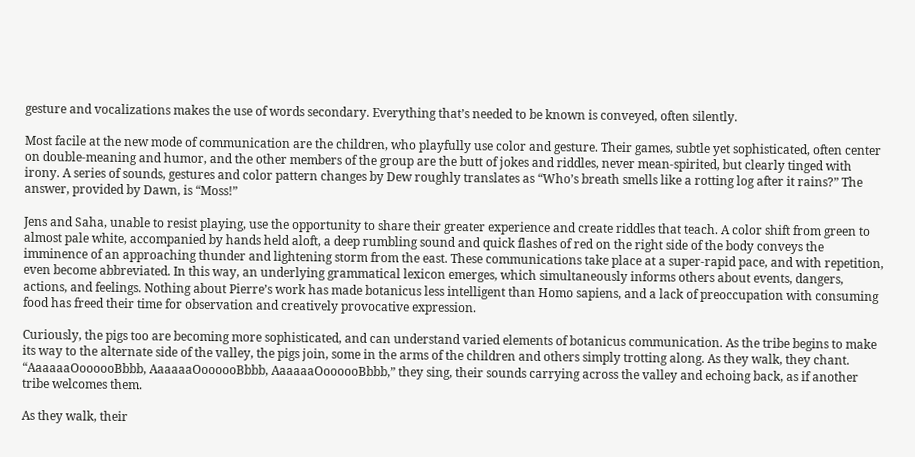gesture and vocalizations makes the use of words secondary. Everything that’s needed to be known is conveyed, often silently.

Most facile at the new mode of communication are the children, who playfully use color and gesture. Their games, subtle yet sophisticated, often center on double-meaning and humor, and the other members of the group are the butt of jokes and riddles, never mean-spirited, but clearly tinged with irony. A series of sounds, gestures and color pattern changes by Dew roughly translates as “Who’s breath smells like a rotting log after it rains?” The answer, provided by Dawn, is “Moss!”

Jens and Saha, unable to resist playing, use the opportunity to share their greater experience and create riddles that teach. A color shift from green to almost pale white, accompanied by hands held aloft, a deep rumbling sound and quick flashes of red on the right side of the body conveys the imminence of an approaching thunder and lightening storm from the east. These communications take place at a super-rapid pace, and with repetition, even become abbreviated. In this way, an underlying grammatical lexicon emerges, which simultaneously informs others about events, dangers, actions, and feelings. Nothing about Pierre’s work has made botanicus less intelligent than Homo sapiens, and a lack of preoccupation with consuming food has freed their time for observation and creatively provocative expression.

Curiously, the pigs too are becoming more sophisticated, and can understand varied elements of botanicus communication. As the tribe begins to make its way to the alternate side of the valley, the pigs join, some in the arms of the children and others simply trotting along. As they walk, they chant. “AaaaaaOoooooBbbb, AaaaaaOoooooBbbb, AaaaaaOoooooBbbb,” they sing, their sounds carrying across the valley and echoing back, as if another tribe welcomes them.

As they walk, their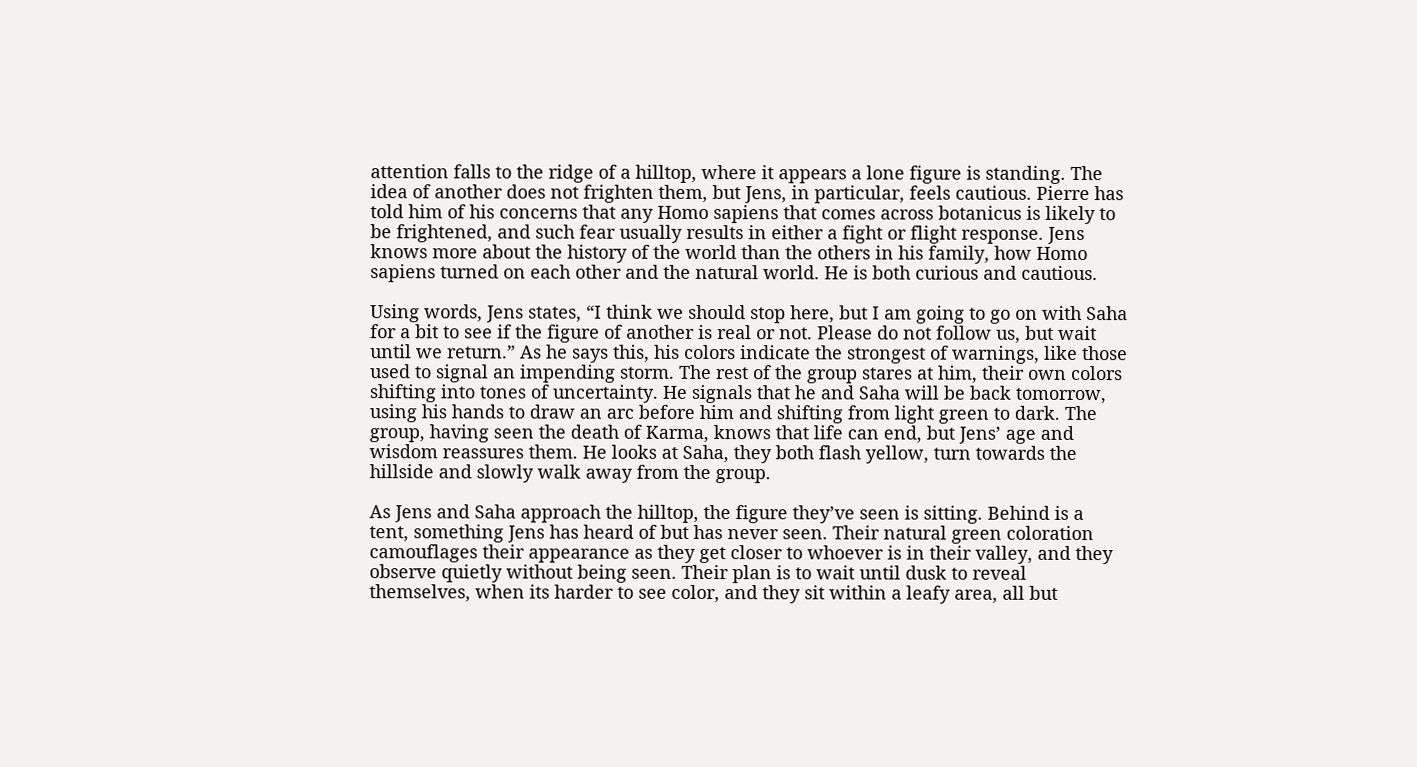attention falls to the ridge of a hilltop, where it appears a lone figure is standing. The idea of another does not frighten them, but Jens, in particular, feels cautious. Pierre has told him of his concerns that any Homo sapiens that comes across botanicus is likely to be frightened, and such fear usually results in either a fight or flight response. Jens knows more about the history of the world than the others in his family, how Homo sapiens turned on each other and the natural world. He is both curious and cautious.

Using words, Jens states, “I think we should stop here, but I am going to go on with Saha for a bit to see if the figure of another is real or not. Please do not follow us, but wait until we return.” As he says this, his colors indicate the strongest of warnings, like those used to signal an impending storm. The rest of the group stares at him, their own colors shifting into tones of uncertainty. He signals that he and Saha will be back tomorrow, using his hands to draw an arc before him and shifting from light green to dark. The group, having seen the death of Karma, knows that life can end, but Jens’ age and wisdom reassures them. He looks at Saha, they both flash yellow, turn towards the hillside and slowly walk away from the group.

As Jens and Saha approach the hilltop, the figure they’ve seen is sitting. Behind is a tent, something Jens has heard of but has never seen. Their natural green coloration camouflages their appearance as they get closer to whoever is in their valley, and they observe quietly without being seen. Their plan is to wait until dusk to reveal themselves, when its harder to see color, and they sit within a leafy area, all but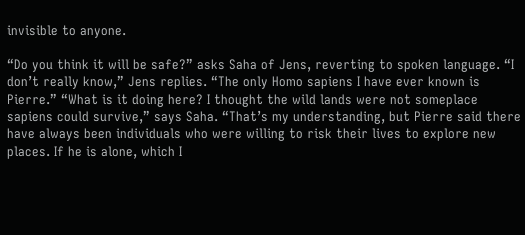invisible to anyone.

“Do you think it will be safe?” asks Saha of Jens, reverting to spoken language. “I don’t really know,” Jens replies. “The only Homo sapiens I have ever known is Pierre.” “What is it doing here? I thought the wild lands were not someplace sapiens could survive,” says Saha. “That’s my understanding, but Pierre said there have always been individuals who were willing to risk their lives to explore new places. If he is alone, which I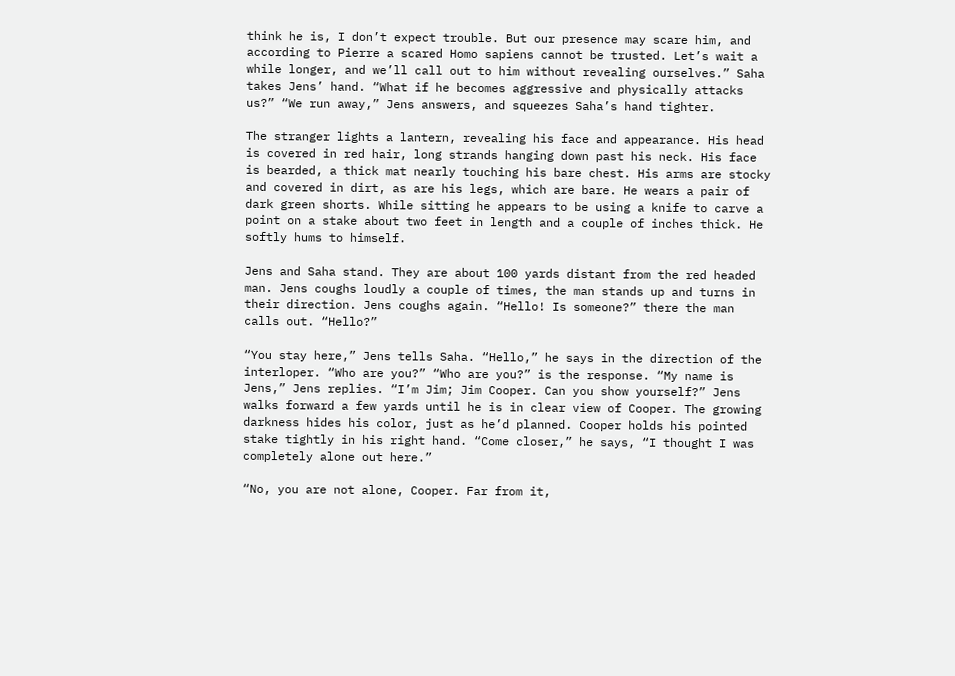think he is, I don’t expect trouble. But our presence may scare him, and according to Pierre a scared Homo sapiens cannot be trusted. Let’s wait a while longer, and we’ll call out to him without revealing ourselves.” Saha takes Jens’ hand. “What if he becomes aggressive and physically attacks us?” “We run away,” Jens answers, and squeezes Saha’s hand tighter.

The stranger lights a lantern, revealing his face and appearance. His head is covered in red hair, long strands hanging down past his neck. His face is bearded, a thick mat nearly touching his bare chest. His arms are stocky and covered in dirt, as are his legs, which are bare. He wears a pair of dark green shorts. While sitting he appears to be using a knife to carve a point on a stake about two feet in length and a couple of inches thick. He softly hums to himself.

Jens and Saha stand. They are about 100 yards distant from the red headed man. Jens coughs loudly a couple of times, the man stands up and turns in their direction. Jens coughs again. “Hello! Is someone?” there the man calls out. “Hello?”

“You stay here,” Jens tells Saha. “Hello,” he says in the direction of the interloper. “Who are you?” “Who are you?” is the response. “My name is Jens,” Jens replies. “I’m Jim; Jim Cooper. Can you show yourself?” Jens walks forward a few yards until he is in clear view of Cooper. The growing darkness hides his color, just as he’d planned. Cooper holds his pointed stake tightly in his right hand. “Come closer,” he says, “I thought I was completely alone out here.”

“No, you are not alone, Cooper. Far from it,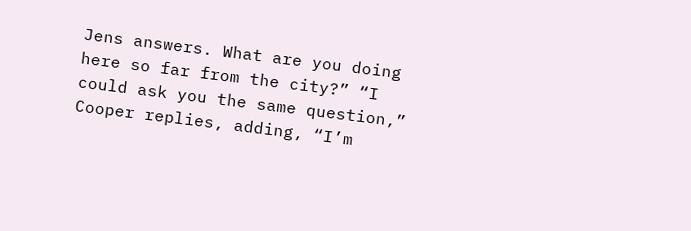Jens answers. What are you doing here so far from the city?” “I could ask you the same question,” Cooper replies, adding, “I’m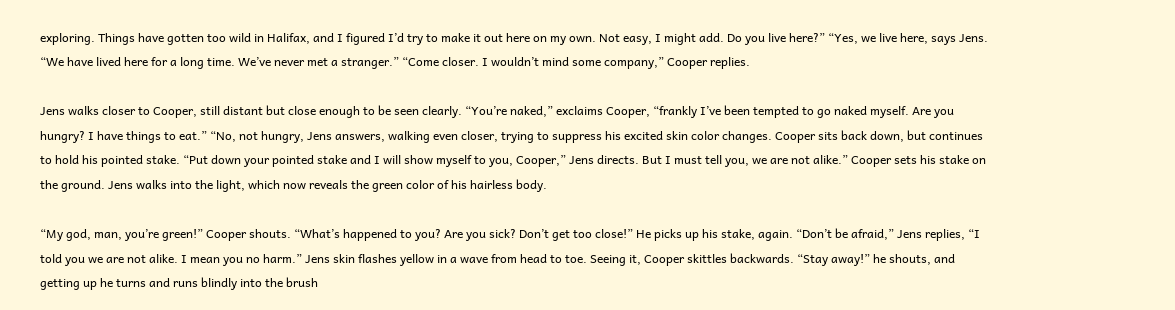exploring. Things have gotten too wild in Halifax, and I figured I’d try to make it out here on my own. Not easy, I might add. Do you live here?” “Yes, we live here, says Jens. “We have lived here for a long time. We’ve never met a stranger.” “Come closer. I wouldn’t mind some company,” Cooper replies.

Jens walks closer to Cooper, still distant but close enough to be seen clearly. “You’re naked,” exclaims Cooper, “frankly I’ve been tempted to go naked myself. Are you hungry? I have things to eat.” “No, not hungry, Jens answers, walking even closer, trying to suppress his excited skin color changes. Cooper sits back down, but continues to hold his pointed stake. “Put down your pointed stake and I will show myself to you, Cooper,” Jens directs. But I must tell you, we are not alike.” Cooper sets his stake on the ground. Jens walks into the light, which now reveals the green color of his hairless body.

“My god, man, you’re green!” Cooper shouts. “What’s happened to you? Are you sick? Don’t get too close!” He picks up his stake, again. “Don’t be afraid,” Jens replies, “I told you we are not alike. I mean you no harm.” Jens skin flashes yellow in a wave from head to toe. Seeing it, Cooper skittles backwards. “Stay away!” he shouts, and getting up he turns and runs blindly into the brush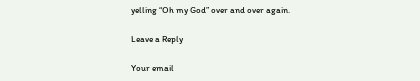yelling “Oh my God” over and over again.

Leave a Reply

Your email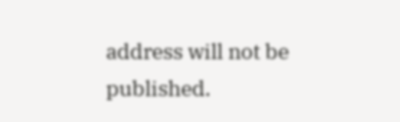address will not be published.